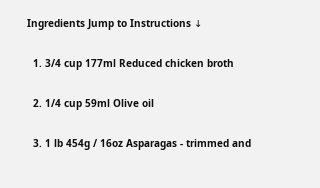Ingredients Jump to Instructions ↓

  1. 3/4 cup 177ml Reduced chicken broth

  2. 1/4 cup 59ml Olive oil

  3. 1 lb 454g / 16oz Asparagas - trimmed and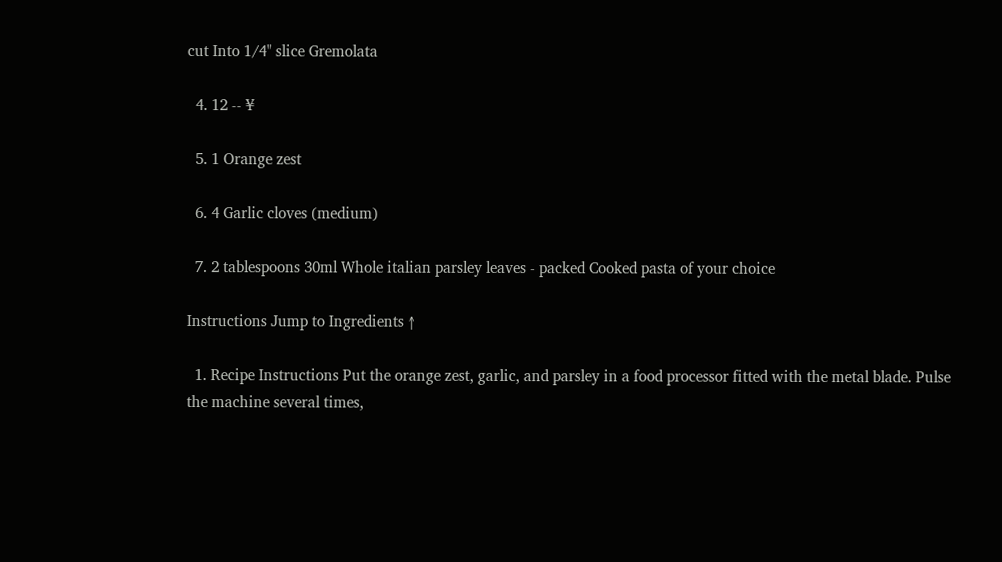cut Into 1/4" slice Gremolata

  4. 12 -- ¥

  5. 1 Orange zest

  6. 4 Garlic cloves (medium)

  7. 2 tablespoons 30ml Whole italian parsley leaves - packed Cooked pasta of your choice

Instructions Jump to Ingredients ↑

  1. Recipe Instructions Put the orange zest, garlic, and parsley in a food processor fitted with the metal blade. Pulse the machine several times,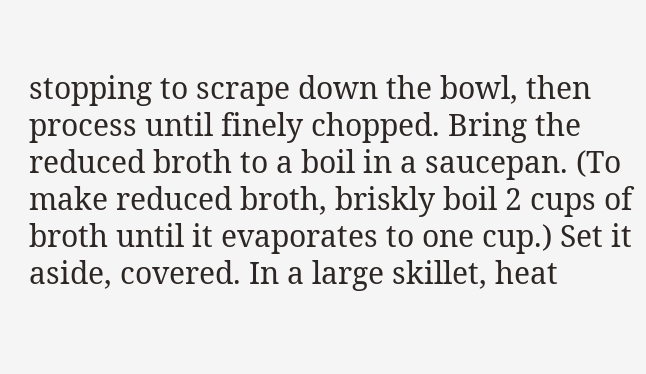stopping to scrape down the bowl, then process until finely chopped. Bring the reduced broth to a boil in a saucepan. (To make reduced broth, briskly boil 2 cups of broth until it evaporates to one cup.) Set it aside, covered. In a large skillet, heat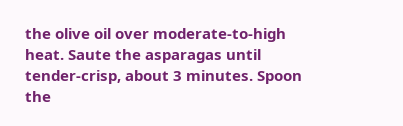the olive oil over moderate-to-high heat. Saute the asparagas until tender-crisp, about 3 minutes. Spoon the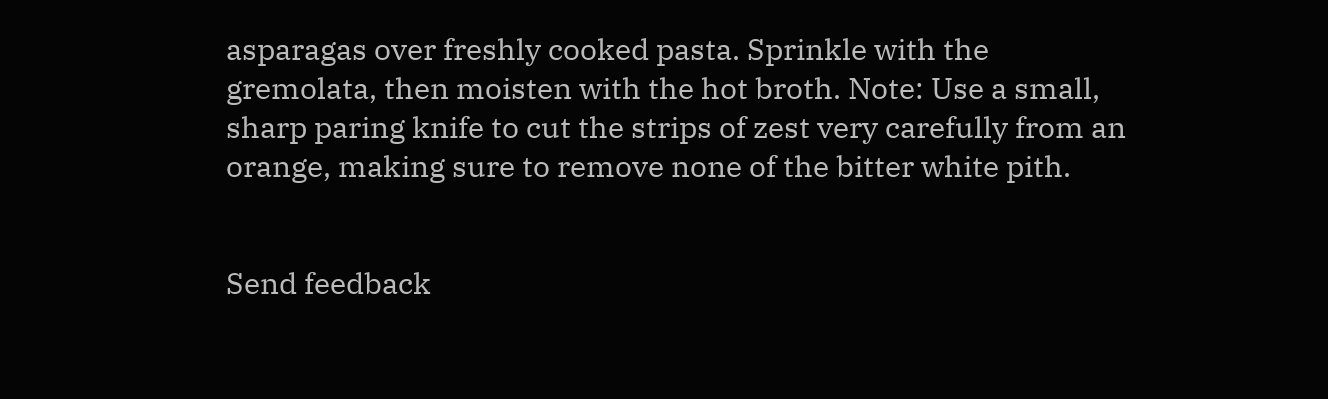asparagas over freshly cooked pasta. Sprinkle with the gremolata, then moisten with the hot broth. Note: Use a small, sharp paring knife to cut the strips of zest very carefully from an orange, making sure to remove none of the bitter white pith.


Send feedback